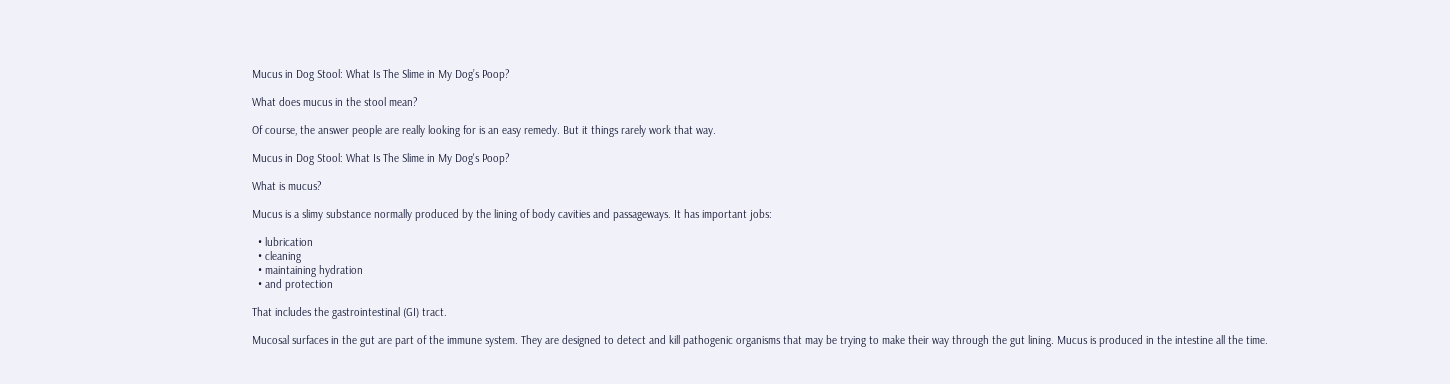Mucus in Dog Stool: What Is The Slime in My Dog’s Poop?

What does mucus in the stool mean?

Of course, the answer people are really looking for is an easy remedy. But it things rarely work that way.

Mucus in Dog Stool: What Is The Slime in My Dog's Poop?

What is mucus?

Mucus is a slimy substance normally produced by the lining of body cavities and passageways. It has important jobs:

  • lubrication
  • cleaning
  • maintaining hydration
  • and protection

That includes the gastrointestinal (GI) tract.

Mucosal surfaces in the gut are part of the immune system. They are designed to detect and kill pathogenic organisms that may be trying to make their way through the gut lining. Mucus is produced in the intestine all the time.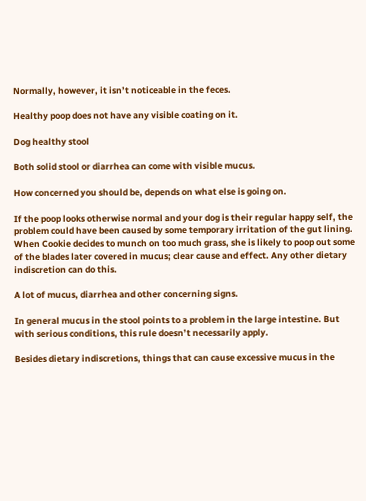Normally, however, it isn’t noticeable in the feces.

Healthy poop does not have any visible coating on it.

Dog healthy stool

Both solid stool or diarrhea can come with visible mucus.

How concerned you should be, depends on what else is going on.

If the poop looks otherwise normal and your dog is their regular happy self, the problem could have been caused by some temporary irritation of the gut lining. When Cookie decides to munch on too much grass, she is likely to poop out some of the blades later covered in mucus; clear cause and effect. Any other dietary indiscretion can do this.

A lot of mucus, diarrhea and other concerning signs.

In general mucus in the stool points to a problem in the large intestine. But with serious conditions, this rule doesn’t necessarily apply.

Besides dietary indiscretions, things that can cause excessive mucus in the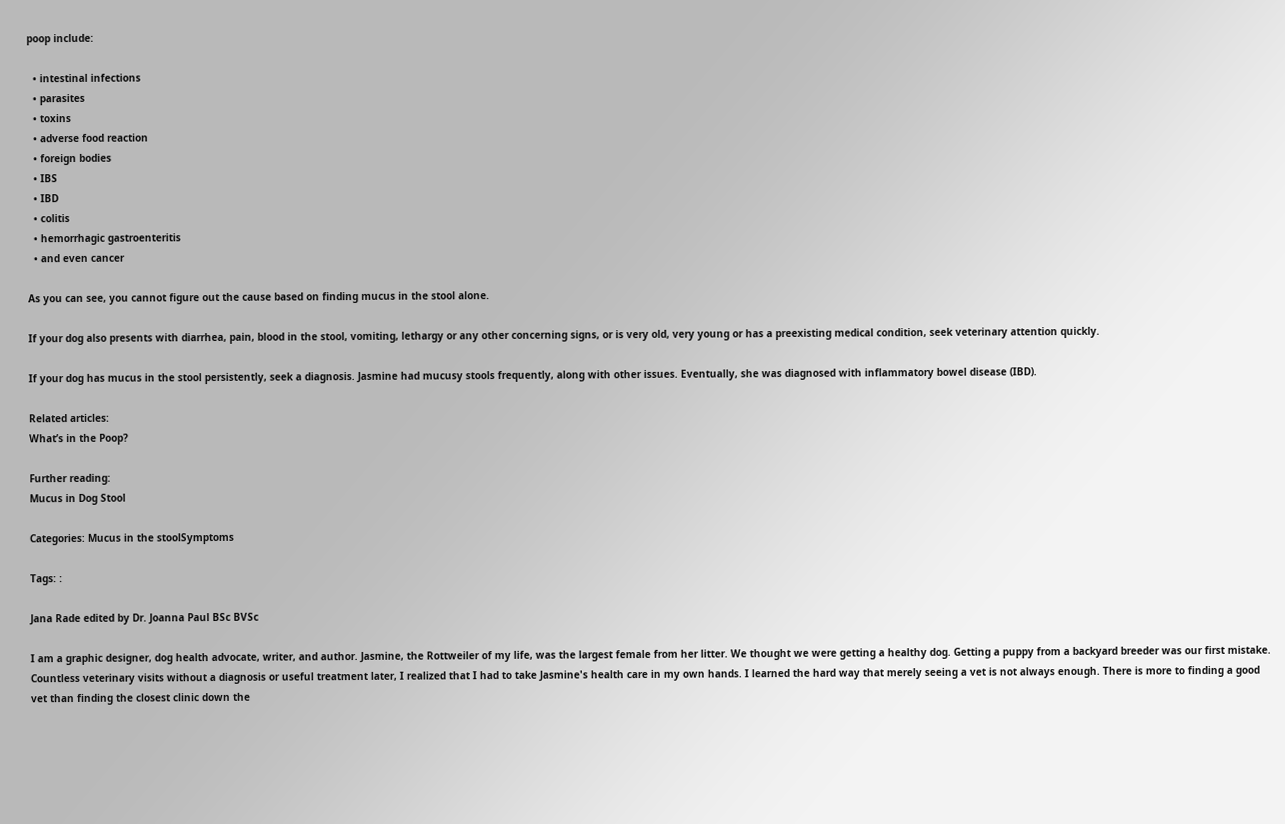poop include:

  • intestinal infections
  • parasites
  • toxins
  • adverse food reaction
  • foreign bodies
  • IBS
  • IBD
  • colitis
  • hemorrhagic gastroenteritis
  • and even cancer

As you can see, you cannot figure out the cause based on finding mucus in the stool alone.

If your dog also presents with diarrhea, pain, blood in the stool, vomiting, lethargy or any other concerning signs, or is very old, very young or has a preexisting medical condition, seek veterinary attention quickly.

If your dog has mucus in the stool persistently, seek a diagnosis. Jasmine had mucusy stools frequently, along with other issues. Eventually, she was diagnosed with inflammatory bowel disease (IBD).

Related articles:
What’s in the Poop?

Further reading:
Mucus in Dog Stool

Categories: Mucus in the stoolSymptoms

Tags: :

Jana Rade edited by Dr. Joanna Paul BSc BVSc

I am a graphic designer, dog health advocate, writer, and author. Jasmine, the Rottweiler of my life, was the largest female from her litter. We thought we were getting a healthy dog. Getting a puppy from a backyard breeder was our first mistake. Countless veterinary visits without a diagnosis or useful treatment later, I realized that I had to take Jasmine's health care in my own hands. I learned the hard way that merely seeing a vet is not always enough. There is more to finding a good vet than finding the closest clinic down the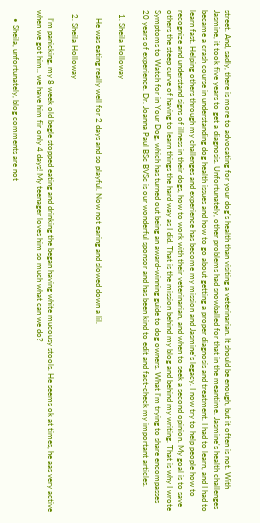street. And, sadly, there is more to advocating for your dog's health than visiting a veterinarian. It should be enough, but it often is not. With Jasmine, it took five years to get a diagnosis. Unfortunately, other problems had snowballed for that in the meantime. Jasmine's health challenges became a crash course in understanding dog health issues and how to go about getting a proper diagnosis and treatment. I had to learn, and I had to learn fast. Helping others through my challenges and experience has become my mission and Jasmine's legacy. I now try to help people how to recognize and understand signs of illness in their dogs, how to work with their veterinarian, and when to seek a second opinion. My goal is to save others the steep curve of having to learn things the hard way as I did. That is the mission behind my blog and behind my writing. That is why I wrote Symptoms to Watch for in Your Dog, which has turned out being an award-winning guide to dog owners. What I'm trying to share encompasses 20 years of experience. Dr. Joanna Paul BSc BVSc is our wonderful sponsor and has been kind to edit and fact-check my important articles.

  1. Sheila Holloway

    He was eating really well for 2 days and so playful. Now not earing and slowed down a lil.

  2. Sheila Holloway

    I’m panicking, my 8 week old begle stopped eating and drinking the began having white mucousy stools. He seems ok at times, he aas very active when we got him.. we have him fir only 4 days! My teenager loves him so much what can we do?

    • Sheila, unfortunately, blog comments are not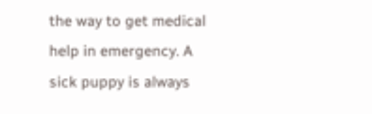the way to get medical help in emergency. A sick puppy is always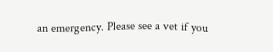an emergency. Please see a vet if you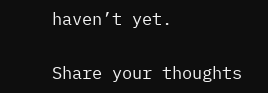haven’t yet.

Share your thoughts